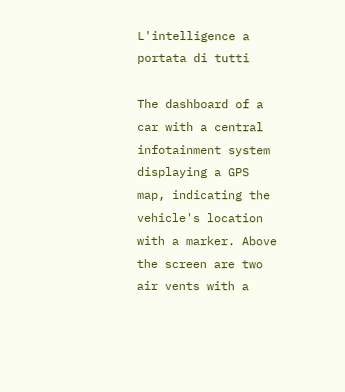L'intelligence a portata di tutti

The dashboard of a car with a central infotainment system displaying a GPS map, indicating the vehicle's location with a marker. Above the screen are two air vents with a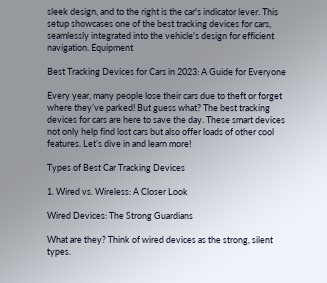sleek design, and to the right is the car's indicator lever. This setup showcases one of the best tracking devices for cars, seamlessly integrated into the vehicle's design for efficient navigation. Equipment

Best Tracking Devices for Cars in 2023: A Guide for Everyone

Every year, many people lose their cars due to theft or forget where they’ve parked! But guess what? The best tracking devices for cars are here to save the day. These smart devices not only help find lost cars but also offer loads of other cool features. Let’s dive in and learn more!

Types of Best Car Tracking Devices

1. Wired vs. Wireless: A Closer Look

Wired Devices: The Strong Guardians

What are they? Think of wired devices as the strong, silent types.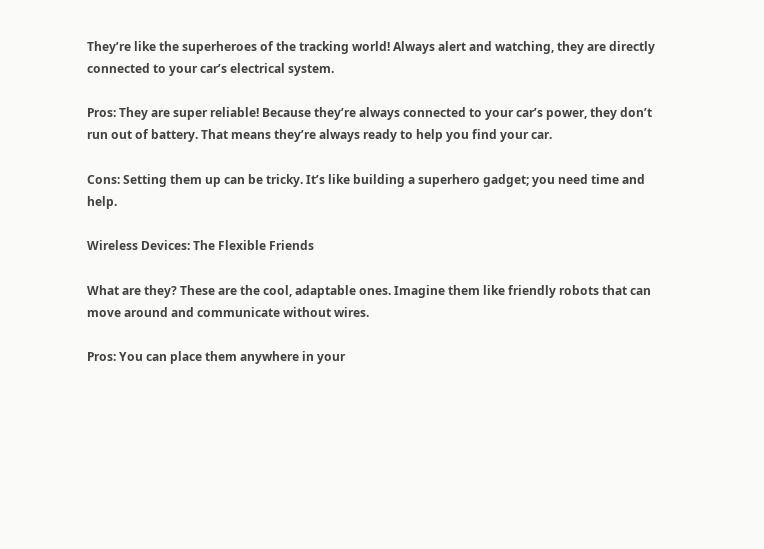They’re like the superheroes of the tracking world! Always alert and watching, they are directly connected to your car’s electrical system.

Pros: They are super reliable! Because they’re always connected to your car’s power, they don’t run out of battery. That means they’re always ready to help you find your car.

Cons: Setting them up can be tricky. It’s like building a superhero gadget; you need time and help.

Wireless Devices: The Flexible Friends

What are they? These are the cool, adaptable ones. Imagine them like friendly robots that can move around and communicate without wires.

Pros: You can place them anywhere in your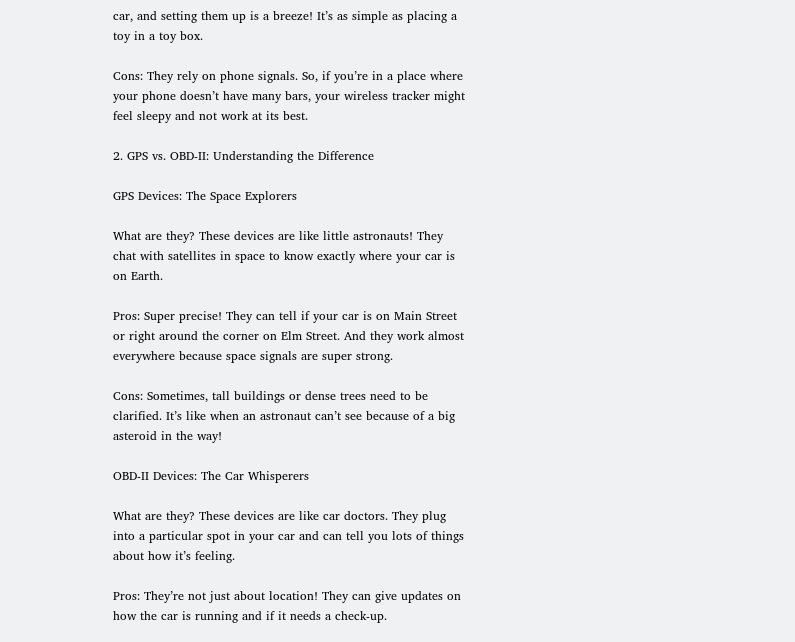car, and setting them up is a breeze! It’s as simple as placing a toy in a toy box.

Cons: They rely on phone signals. So, if you’re in a place where your phone doesn’t have many bars, your wireless tracker might feel sleepy and not work at its best.

2. GPS vs. OBD-II: Understanding the Difference

GPS Devices: The Space Explorers

What are they? These devices are like little astronauts! They chat with satellites in space to know exactly where your car is on Earth.

Pros: Super precise! They can tell if your car is on Main Street or right around the corner on Elm Street. And they work almost everywhere because space signals are super strong.

Cons: Sometimes, tall buildings or dense trees need to be clarified. It’s like when an astronaut can’t see because of a big asteroid in the way!

OBD-II Devices: The Car Whisperers

What are they? These devices are like car doctors. They plug into a particular spot in your car and can tell you lots of things about how it’s feeling.

Pros: They’re not just about location! They can give updates on how the car is running and if it needs a check-up.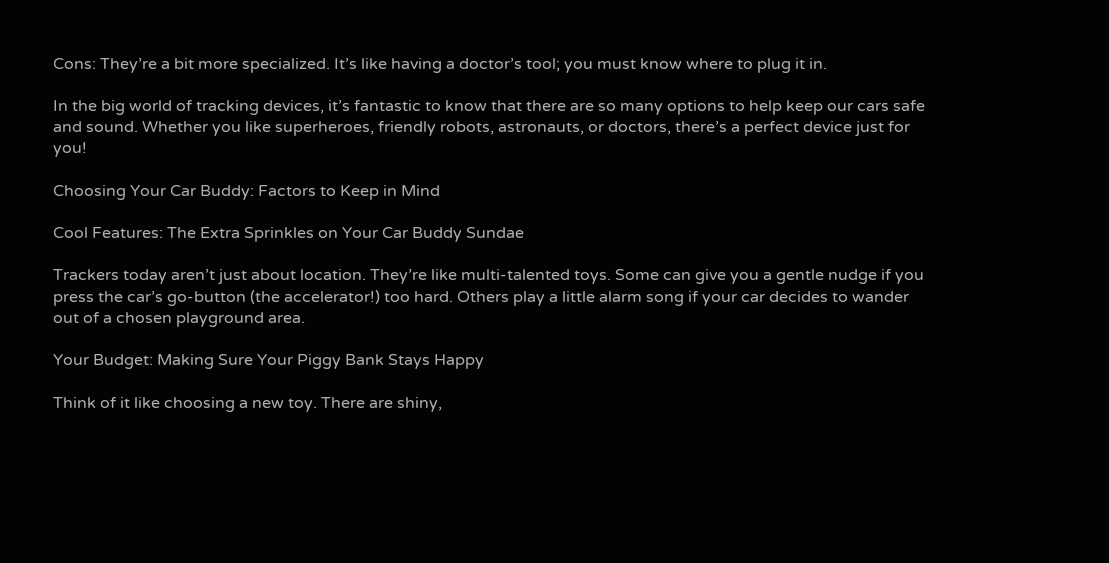Cons: They’re a bit more specialized. It’s like having a doctor’s tool; you must know where to plug it in.

In the big world of tracking devices, it’s fantastic to know that there are so many options to help keep our cars safe and sound. Whether you like superheroes, friendly robots, astronauts, or doctors, there’s a perfect device just for you!

Choosing Your Car Buddy: Factors to Keep in Mind

Cool Features: The Extra Sprinkles on Your Car Buddy Sundae

Trackers today aren’t just about location. They’re like multi-talented toys. Some can give you a gentle nudge if you press the car’s go-button (the accelerator!) too hard. Others play a little alarm song if your car decides to wander out of a chosen playground area.

Your Budget: Making Sure Your Piggy Bank Stays Happy

Think of it like choosing a new toy. There are shiny,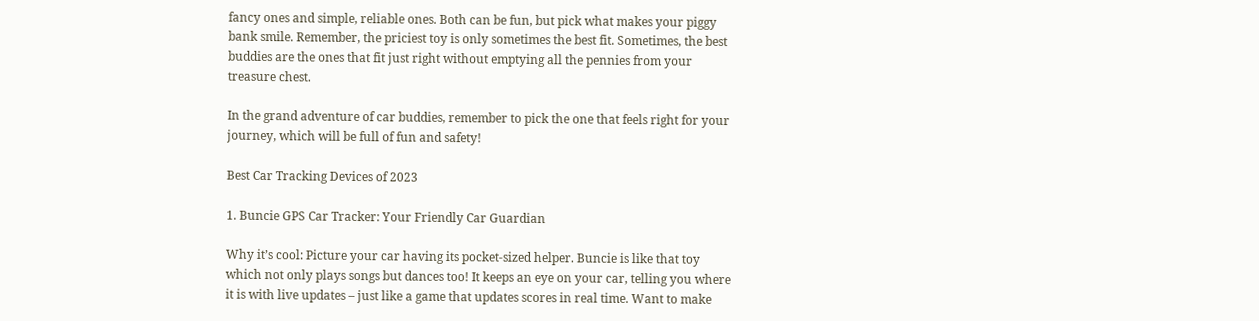fancy ones and simple, reliable ones. Both can be fun, but pick what makes your piggy bank smile. Remember, the priciest toy is only sometimes the best fit. Sometimes, the best buddies are the ones that fit just right without emptying all the pennies from your treasure chest.

In the grand adventure of car buddies, remember to pick the one that feels right for your journey, which will be full of fun and safety!

Best Car Tracking Devices of 2023

1. Buncie GPS Car Tracker: Your Friendly Car Guardian

Why it’s cool: Picture your car having its pocket-sized helper. Buncie is like that toy which not only plays songs but dances too! It keeps an eye on your car, telling you where it is with live updates – just like a game that updates scores in real time. Want to make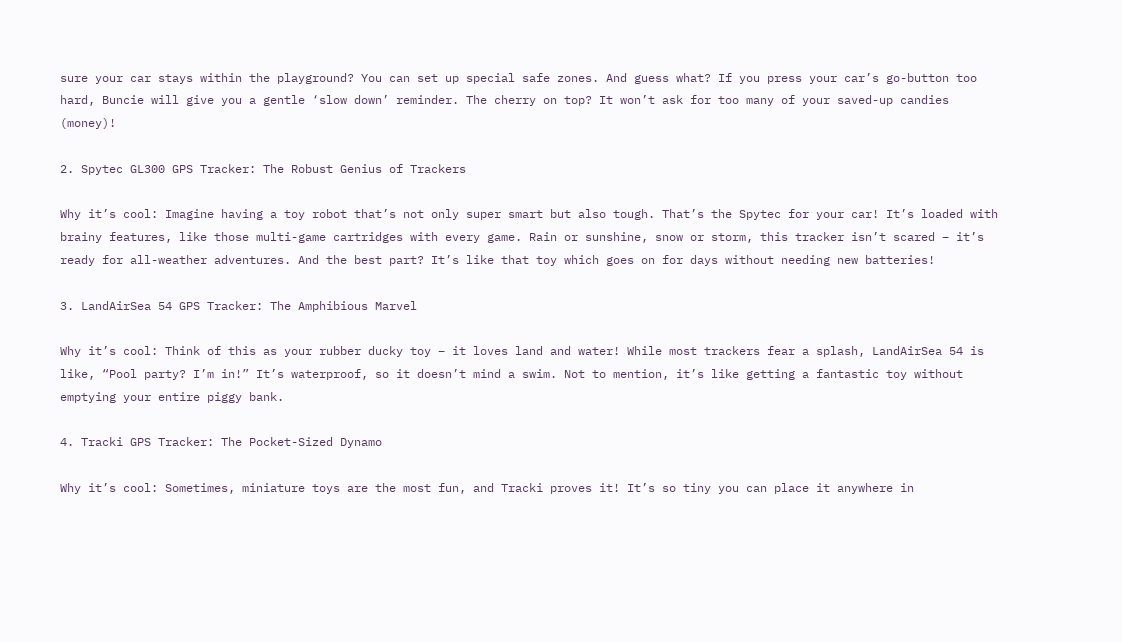sure your car stays within the playground? You can set up special safe zones. And guess what? If you press your car’s go-button too hard, Buncie will give you a gentle ‘slow down’ reminder. The cherry on top? It won’t ask for too many of your saved-up candies (money)!

2. Spytec GL300 GPS Tracker: The Robust Genius of Trackers

Why it’s cool: Imagine having a toy robot that’s not only super smart but also tough. That’s the Spytec for your car! It’s loaded with brainy features, like those multi-game cartridges with every game. Rain or sunshine, snow or storm, this tracker isn’t scared – it’s ready for all-weather adventures. And the best part? It’s like that toy which goes on for days without needing new batteries!

3. LandAirSea 54 GPS Tracker: The Amphibious Marvel

Why it’s cool: Think of this as your rubber ducky toy – it loves land and water! While most trackers fear a splash, LandAirSea 54 is like, “Pool party? I’m in!” It’s waterproof, so it doesn’t mind a swim. Not to mention, it’s like getting a fantastic toy without emptying your entire piggy bank.

4. Tracki GPS Tracker: The Pocket-Sized Dynamo

Why it’s cool: Sometimes, miniature toys are the most fun, and Tracki proves it! It’s so tiny you can place it anywhere in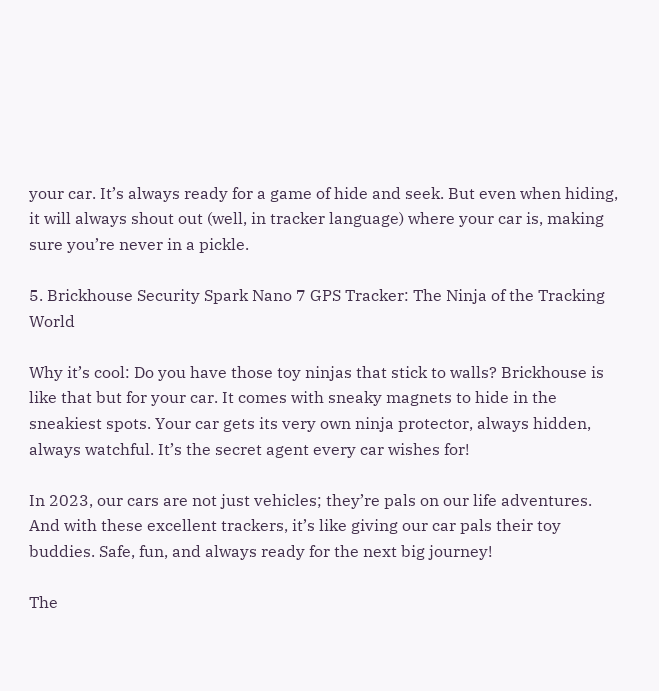your car. It’s always ready for a game of hide and seek. But even when hiding, it will always shout out (well, in tracker language) where your car is, making sure you’re never in a pickle.

5. Brickhouse Security Spark Nano 7 GPS Tracker: The Ninja of the Tracking World

Why it’s cool: Do you have those toy ninjas that stick to walls? Brickhouse is like that but for your car. It comes with sneaky magnets to hide in the sneakiest spots. Your car gets its very own ninja protector, always hidden, always watchful. It’s the secret agent every car wishes for!

In 2023, our cars are not just vehicles; they’re pals on our life adventures. And with these excellent trackers, it’s like giving our car pals their toy buddies. Safe, fun, and always ready for the next big journey!

The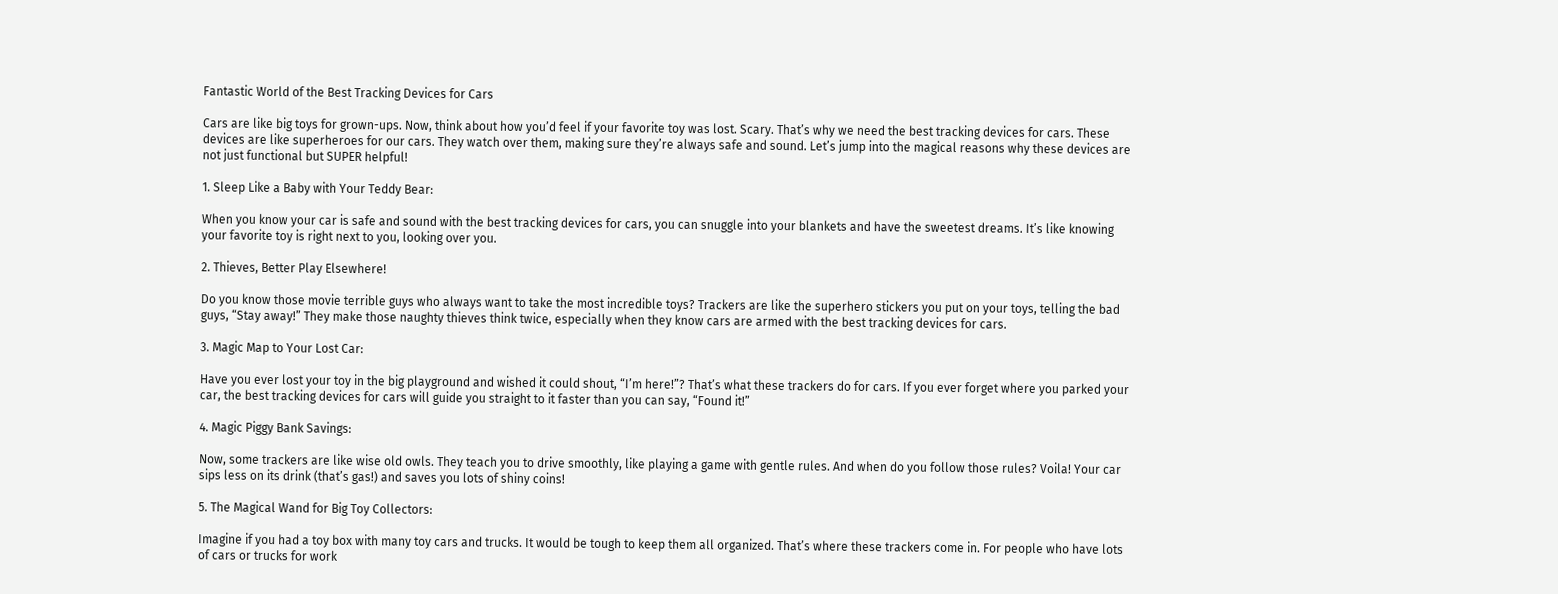Fantastic World of the Best Tracking Devices for Cars

Cars are like big toys for grown-ups. Now, think about how you’d feel if your favorite toy was lost. Scary. That’s why we need the best tracking devices for cars. These devices are like superheroes for our cars. They watch over them, making sure they’re always safe and sound. Let’s jump into the magical reasons why these devices are not just functional but SUPER helpful!

1. Sleep Like a Baby with Your Teddy Bear:

When you know your car is safe and sound with the best tracking devices for cars, you can snuggle into your blankets and have the sweetest dreams. It’s like knowing your favorite toy is right next to you, looking over you.

2. Thieves, Better Play Elsewhere!

Do you know those movie terrible guys who always want to take the most incredible toys? Trackers are like the superhero stickers you put on your toys, telling the bad guys, “Stay away!” They make those naughty thieves think twice, especially when they know cars are armed with the best tracking devices for cars.

3. Magic Map to Your Lost Car:

Have you ever lost your toy in the big playground and wished it could shout, “I’m here!”? That’s what these trackers do for cars. If you ever forget where you parked your car, the best tracking devices for cars will guide you straight to it faster than you can say, “Found it!”

4. Magic Piggy Bank Savings:

Now, some trackers are like wise old owls. They teach you to drive smoothly, like playing a game with gentle rules. And when do you follow those rules? Voila! Your car sips less on its drink (that’s gas!) and saves you lots of shiny coins!

5. The Magical Wand for Big Toy Collectors:

Imagine if you had a toy box with many toy cars and trucks. It would be tough to keep them all organized. That’s where these trackers come in. For people who have lots of cars or trucks for work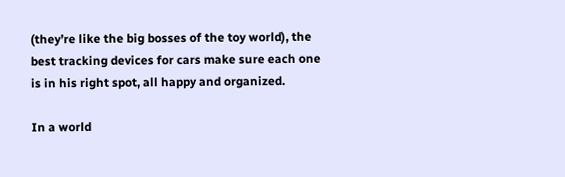(they’re like the big bosses of the toy world), the best tracking devices for cars make sure each one is in his right spot, all happy and organized.

In a world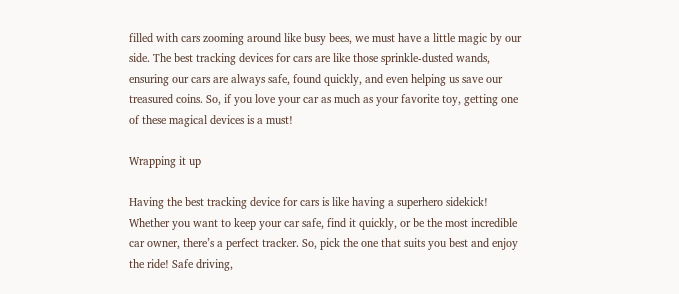filled with cars zooming around like busy bees, we must have a little magic by our side. The best tracking devices for cars are like those sprinkle-dusted wands, ensuring our cars are always safe, found quickly, and even helping us save our treasured coins. So, if you love your car as much as your favorite toy, getting one of these magical devices is a must!

Wrapping it up

Having the best tracking device for cars is like having a superhero sidekick! Whether you want to keep your car safe, find it quickly, or be the most incredible car owner, there’s a perfect tracker. So, pick the one that suits you best and enjoy the ride! Safe driving,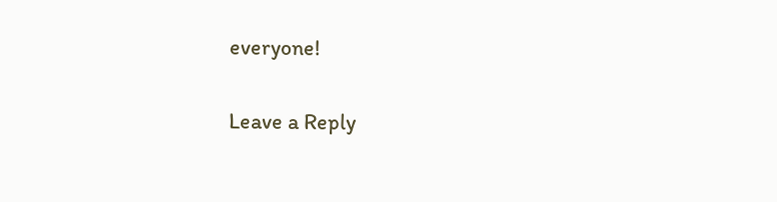everyone!

Leave a Reply